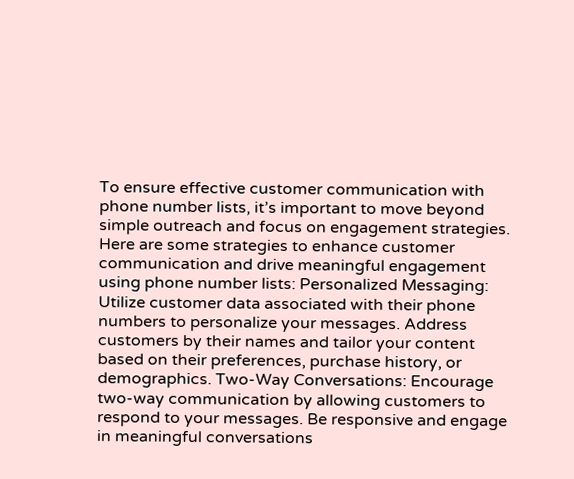To ensure effective customer communication with phone number lists, it’s important to move beyond simple outreach and focus on engagement strategies. Here are some strategies to enhance customer communication and drive meaningful engagement using phone number lists: Personalized Messaging: Utilize customer data associated with their phone numbers to personalize your messages. Address customers by their names and tailor your content based on their preferences, purchase history, or demographics. Two-Way Conversations: Encourage two-way communication by allowing customers to respond to your messages. Be responsive and engage in meaningful conversations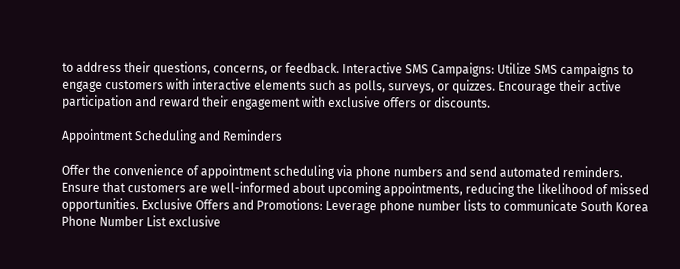to address their questions, concerns, or feedback. Interactive SMS Campaigns: Utilize SMS campaigns to engage customers with interactive elements such as polls, surveys, or quizzes. Encourage their active participation and reward their engagement with exclusive offers or discounts.

Appointment Scheduling and Reminders

Offer the convenience of appointment scheduling via phone numbers and send automated reminders. Ensure that customers are well-informed about upcoming appointments, reducing the likelihood of missed opportunities. Exclusive Offers and Promotions: Leverage phone number lists to communicate South Korea Phone Number List exclusive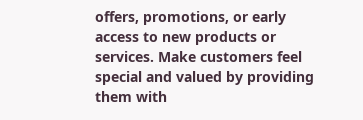offers, promotions, or early access to new products or services. Make customers feel special and valued by providing them with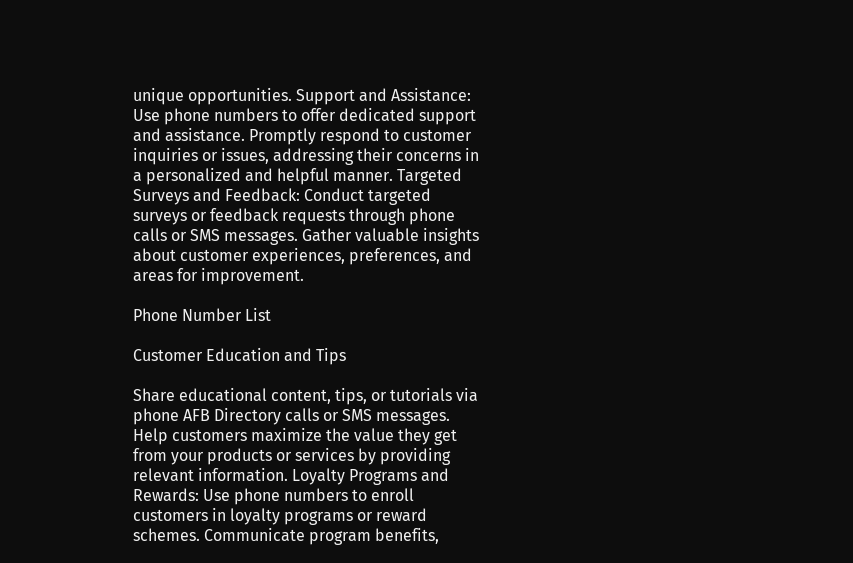unique opportunities. Support and Assistance: Use phone numbers to offer dedicated support and assistance. Promptly respond to customer inquiries or issues, addressing their concerns in a personalized and helpful manner. Targeted Surveys and Feedback: Conduct targeted surveys or feedback requests through phone calls or SMS messages. Gather valuable insights about customer experiences, preferences, and areas for improvement.

Phone Number List

Customer Education and Tips

Share educational content, tips, or tutorials via phone AFB Directory calls or SMS messages. Help customers maximize the value they get from your products or services by providing relevant information. Loyalty Programs and Rewards: Use phone numbers to enroll customers in loyalty programs or reward schemes. Communicate program benefits,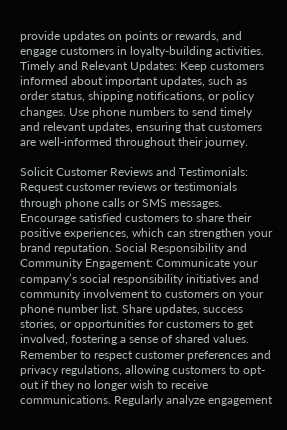provide updates on points or rewards, and engage customers in loyalty-building activities. Timely and Relevant Updates: Keep customers informed about important updates, such as order status, shipping notifications, or policy changes. Use phone numbers to send timely and relevant updates, ensuring that customers are well-informed throughout their journey.

Solicit Customer Reviews and Testimonials: Request customer reviews or testimonials through phone calls or SMS messages. Encourage satisfied customers to share their positive experiences, which can strengthen your brand reputation. Social Responsibility and Community Engagement: Communicate your company’s social responsibility initiatives and community involvement to customers on your phone number list. Share updates, success stories, or opportunities for customers to get involved, fostering a sense of shared values. Remember to respect customer preferences and privacy regulations, allowing customers to opt-out if they no longer wish to receive communications. Regularly analyze engagement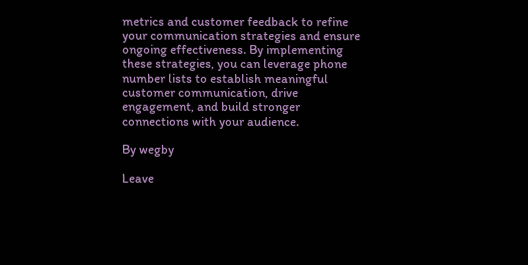metrics and customer feedback to refine your communication strategies and ensure ongoing effectiveness. By implementing these strategies, you can leverage phone number lists to establish meaningful customer communication, drive engagement, and build stronger connections with your audience.

By wegby

Leave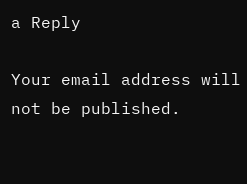a Reply

Your email address will not be published.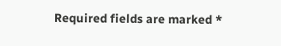Required fields are marked *